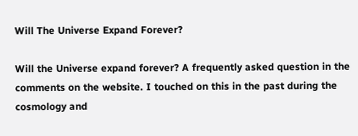Will The Universe Expand Forever?

Will the Universe expand forever? A frequently asked question in the comments on the website. I touched on this in the past during the cosmology and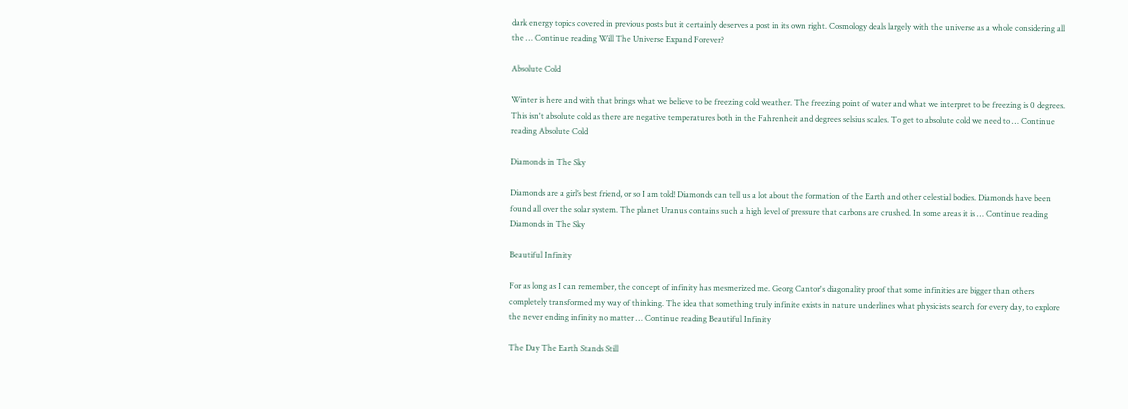dark energy topics covered in previous posts but it certainly deserves a post in its own right. Cosmology deals largely with the universe as a whole considering all the … Continue reading Will The Universe Expand Forever?

Absolute Cold

Winter is here and with that brings what we believe to be freezing cold weather. The freezing point of water and what we interpret to be freezing is 0 degrees. This isn't absolute cold as there are negative temperatures both in the Fahrenheit and degrees selsius scales. To get to absolute cold we need to … Continue reading Absolute Cold

Diamonds in The Sky

Diamonds are a girl’s best friend, or so I am told! Diamonds can tell us a lot about the formation of the Earth and other celestial bodies. Diamonds have been found all over the solar system. The planet Uranus contains such a high level of pressure that carbons are crushed. In some areas it is … Continue reading Diamonds in The Sky

Beautiful Infinity

For as long as I can remember, the concept of infinity has mesmerized me. Georg Cantor's diagonality proof that some infinities are bigger than others completely transformed my way of thinking. The idea that something truly infinite exists in nature underlines what physicists search for every day, to explore the never ending infinity no matter … Continue reading Beautiful Infinity

The Day The Earth Stands Still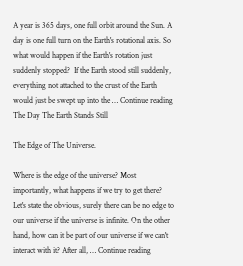A year is 365 days, one full orbit around the Sun. A day is one full turn on the Earth's rotational axis. So what would happen if the Earth's rotation just suddenly stopped?  If the Earth stood still suddenly, everything not attached to the crust of the Earth would just be swept up into the … Continue reading The Day The Earth Stands Still

The Edge of The Universe.

Where is the edge of the universe? Most importantly, what happens if we try to get there? Let's state the obvious, surely there can be no edge to our universe if the universe is infinite. On the other hand, how can it be part of our universe if we can't interact with it? After all, … Continue reading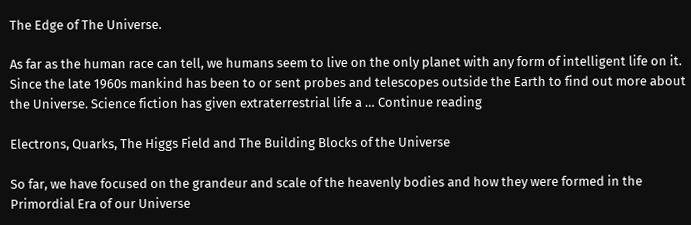The Edge of The Universe.

As far as the human race can tell, we humans seem to live on the only planet with any form of intelligent life on it. Since the late 1960s mankind has been to or sent probes and telescopes outside the Earth to find out more about the Universe. Science fiction has given extraterrestrial life a … Continue reading

Electrons, Quarks, The Higgs Field and The Building Blocks of the Universe

So far, we have focused on the grandeur and scale of the heavenly bodies and how they were formed in the Primordial Era of our Universe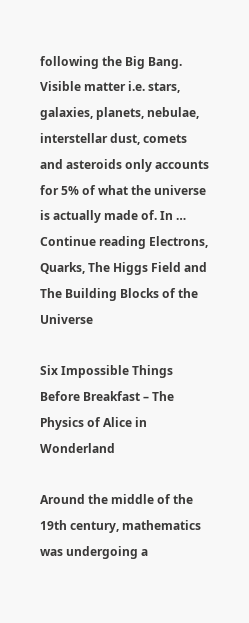following the Big Bang. Visible matter i.e. stars, galaxies, planets, nebulae, interstellar dust, comets and asteroids only accounts for 5% of what the universe is actually made of. In … Continue reading Electrons, Quarks, The Higgs Field and The Building Blocks of the Universe

Six Impossible Things Before Breakfast – The Physics of Alice in Wonderland

Around the middle of the 19th century, mathematics was undergoing a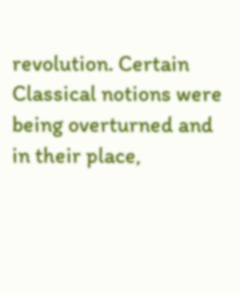revolution. Certain Classical notions were being overturned and in their place,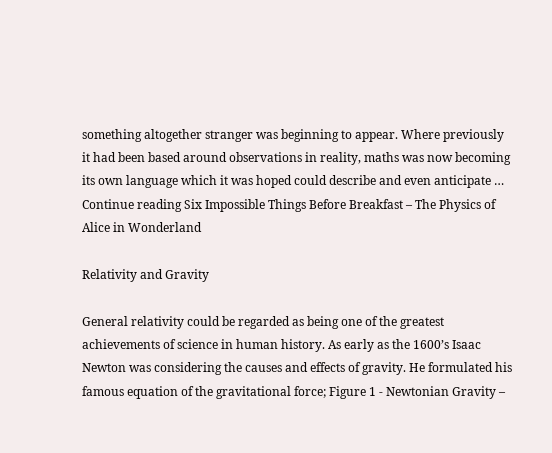something altogether stranger was beginning to appear. Where previously it had been based around observations in reality, maths was now becoming its own language which it was hoped could describe and even anticipate … Continue reading Six Impossible Things Before Breakfast – The Physics of Alice in Wonderland

Relativity and Gravity

General relativity could be regarded as being one of the greatest achievements of science in human history. As early as the 1600’s Isaac Newton was considering the causes and effects of gravity. He formulated his famous equation of the gravitational force; Figure 1 - Newtonian Gravity –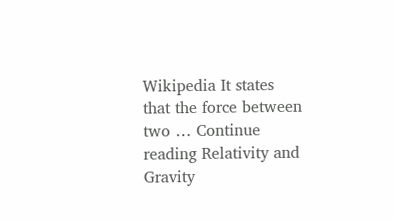Wikipedia It states that the force between two … Continue reading Relativity and Gravity